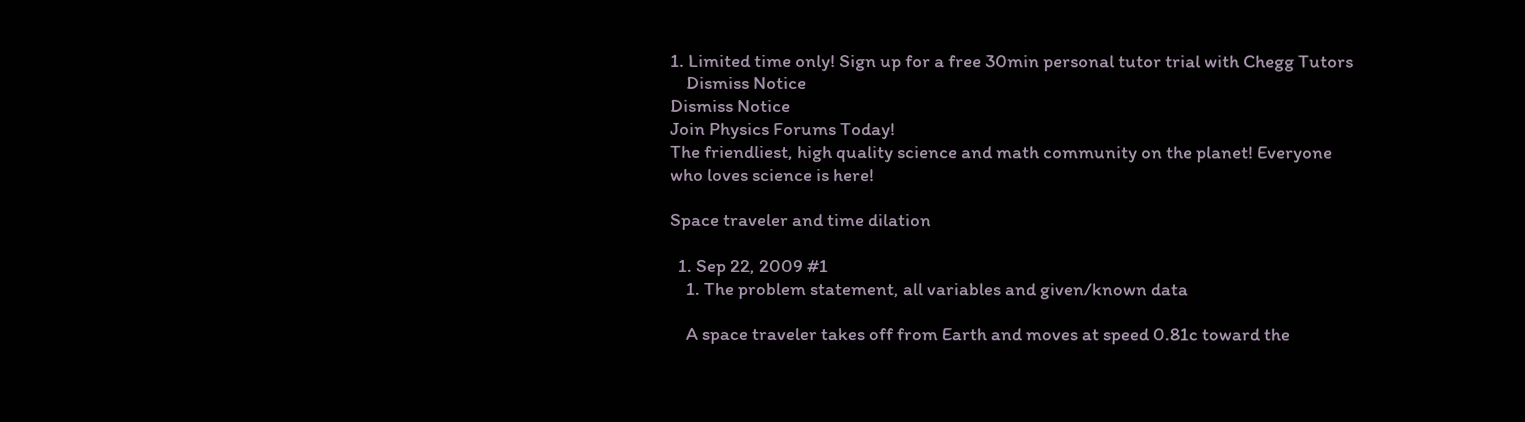1. Limited time only! Sign up for a free 30min personal tutor trial with Chegg Tutors
    Dismiss Notice
Dismiss Notice
Join Physics Forums Today!
The friendliest, high quality science and math community on the planet! Everyone who loves science is here!

Space traveler and time dilation

  1. Sep 22, 2009 #1
    1. The problem statement, all variables and given/known data

    A space traveler takes off from Earth and moves at speed 0.81c toward the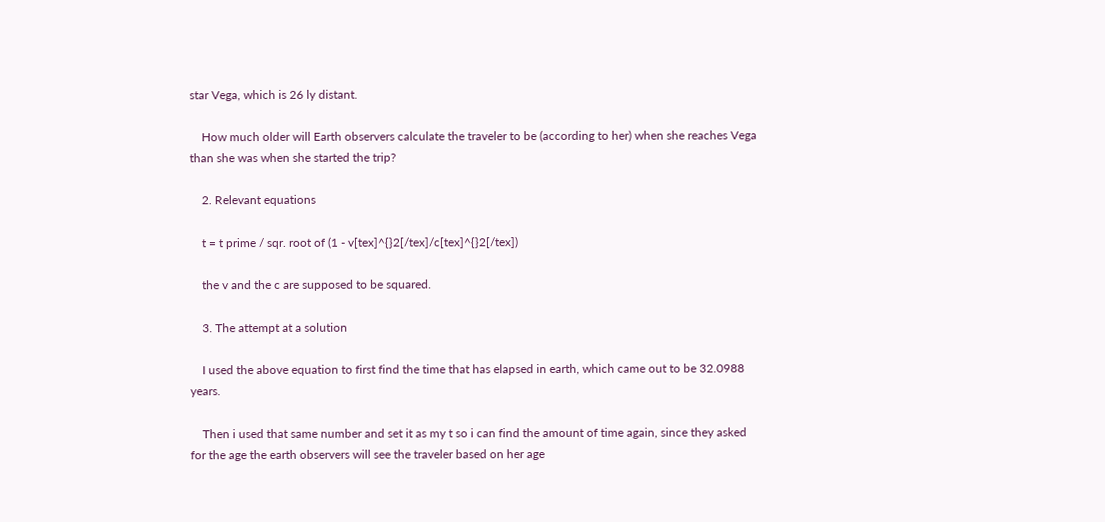star Vega, which is 26 ly distant.

    How much older will Earth observers calculate the traveler to be (according to her) when she reaches Vega than she was when she started the trip?

    2. Relevant equations

    t = t prime / sqr. root of (1 - v[tex]^{}2[/tex]/c[tex]^{}2[/tex])

    the v and the c are supposed to be squared.

    3. The attempt at a solution

    I used the above equation to first find the time that has elapsed in earth, which came out to be 32.0988 years.

    Then i used that same number and set it as my t so i can find the amount of time again, since they asked for the age the earth observers will see the traveler based on her age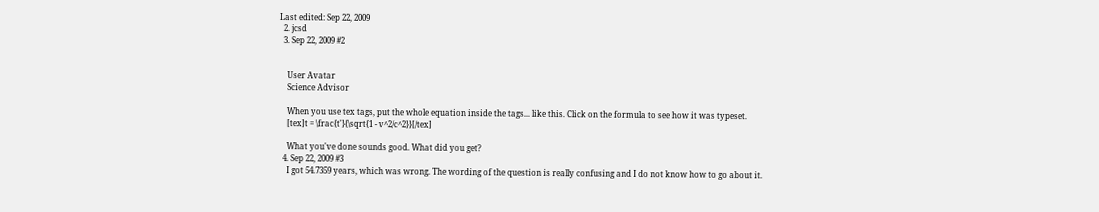Last edited: Sep 22, 2009
  2. jcsd
  3. Sep 22, 2009 #2


    User Avatar
    Science Advisor

    When you use tex tags, put the whole equation inside the tags... like this. Click on the formula to see how it was typeset.
    [tex]t = \frac{t'}{\sqrt{1 - v^2/c^2}}[/tex]

    What you've done sounds good. What did you get?
  4. Sep 22, 2009 #3
    I got 54.7359 years, which was wrong. The wording of the question is really confusing and I do not know how to go about it.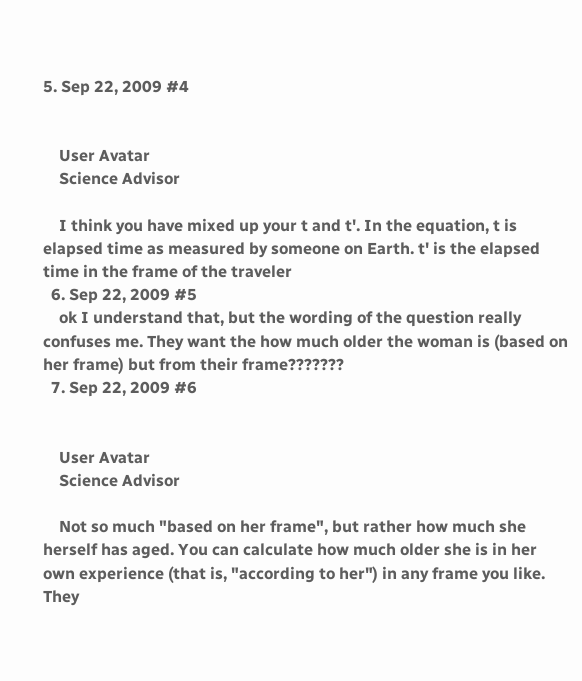5. Sep 22, 2009 #4


    User Avatar
    Science Advisor

    I think you have mixed up your t and t'. In the equation, t is elapsed time as measured by someone on Earth. t' is the elapsed time in the frame of the traveler
  6. Sep 22, 2009 #5
    ok I understand that, but the wording of the question really confuses me. They want the how much older the woman is (based on her frame) but from their frame???????
  7. Sep 22, 2009 #6


    User Avatar
    Science Advisor

    Not so much "based on her frame", but rather how much she herself has aged. You can calculate how much older she is in her own experience (that is, "according to her") in any frame you like. They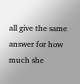all give the same answer for how much she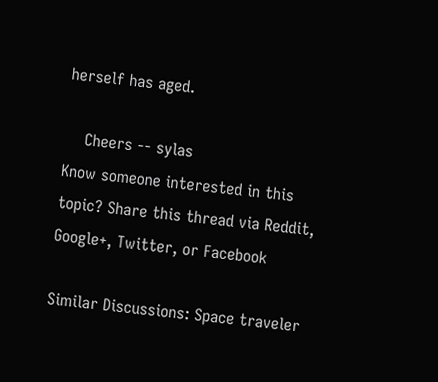herself has aged.

    Cheers -- sylas
Know someone interested in this topic? Share this thread via Reddit, Google+, Twitter, or Facebook

Similar Discussions: Space traveler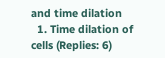and time dilation
  1. Time dilation of cells (Replies: 6)